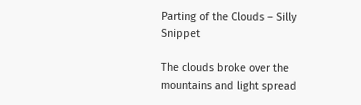Parting of the Clouds – Silly Snippet

The clouds broke over the mountains and light spread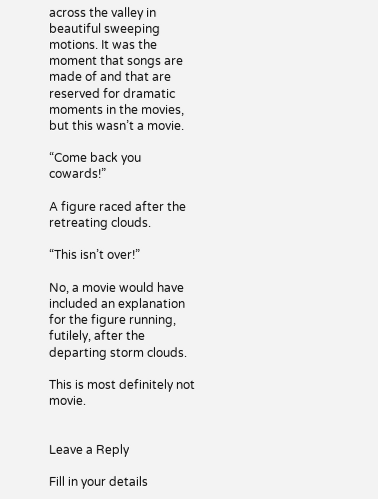across the valley in beautiful sweeping motions. It was the moment that songs are made of and that are reserved for dramatic moments in the movies, but this wasn’t a movie.

“Come back you cowards!”

A figure raced after the retreating clouds.

“This isn’t over!”

No, a movie would have included an explanation for the figure running, futilely, after the departing storm clouds.

This is most definitely not movie.


Leave a Reply

Fill in your details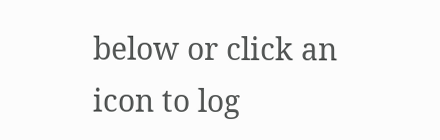below or click an icon to log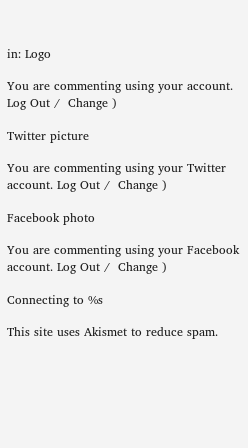in: Logo

You are commenting using your account. Log Out /  Change )

Twitter picture

You are commenting using your Twitter account. Log Out /  Change )

Facebook photo

You are commenting using your Facebook account. Log Out /  Change )

Connecting to %s

This site uses Akismet to reduce spam.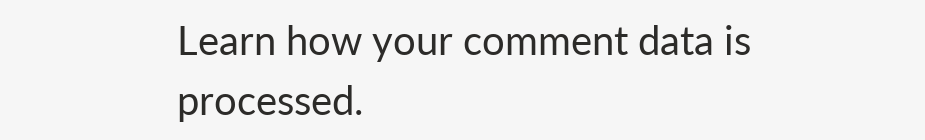Learn how your comment data is processed.